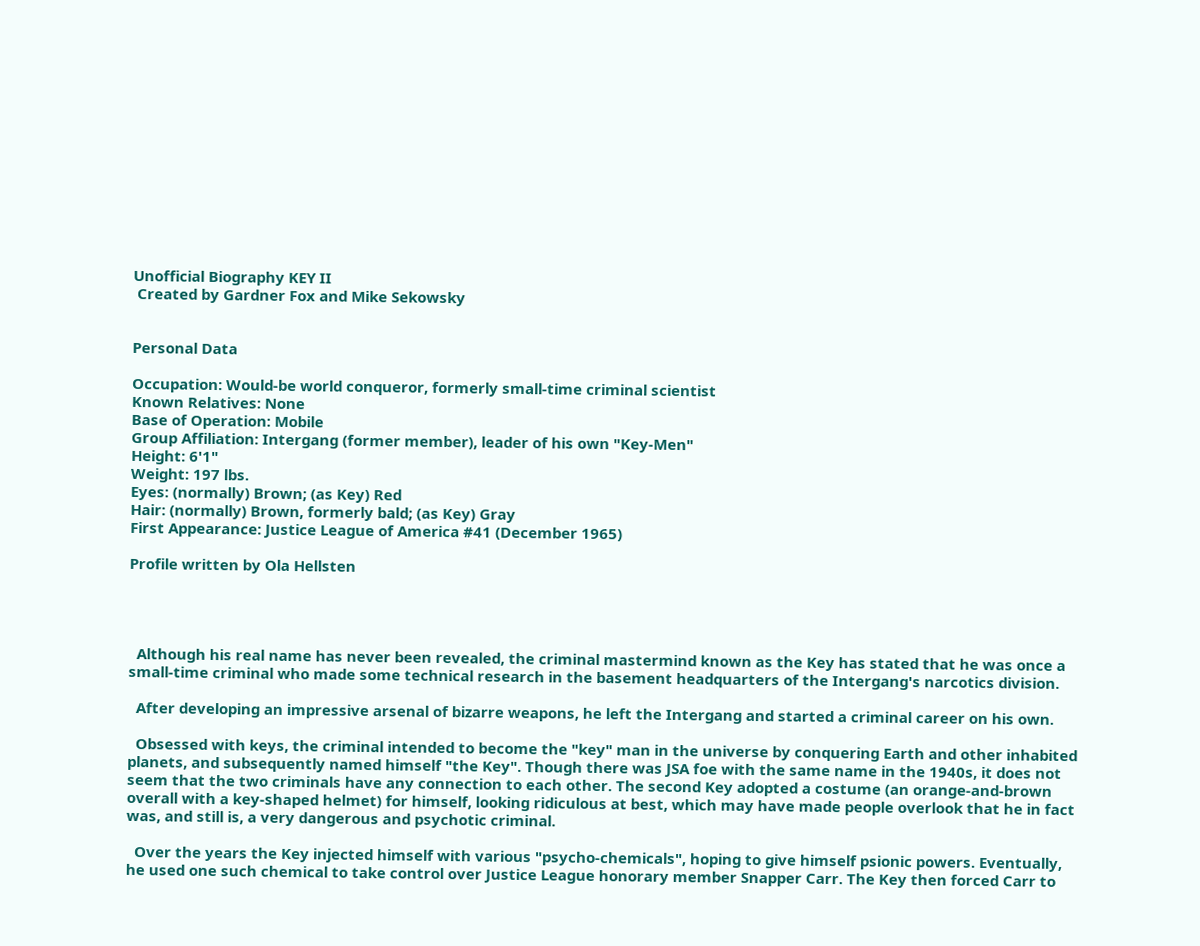Unofficial Biography KEY II
 Created by Gardner Fox and Mike Sekowsky


Personal Data

Occupation: Would-be world conqueror, formerly small-time criminal scientist
Known Relatives: None
Base of Operation: Mobile
Group Affiliation: Intergang (former member), leader of his own "Key-Men"
Height: 6'1"
Weight: 197 lbs.
Eyes: (normally) Brown; (as Key) Red
Hair: (normally) Brown, formerly bald; (as Key) Gray
First Appearance: Justice League of America #41 (December 1965)

Profile written by Ola Hellsten




  Although his real name has never been revealed, the criminal mastermind known as the Key has stated that he was once a small-time criminal who made some technical research in the basement headquarters of the Intergang's narcotics division.

  After developing an impressive arsenal of bizarre weapons, he left the Intergang and started a criminal career on his own.

  Obsessed with keys, the criminal intended to become the "key" man in the universe by conquering Earth and other inhabited planets, and subsequently named himself "the Key". Though there was JSA foe with the same name in the 1940s, it does not seem that the two criminals have any connection to each other. The second Key adopted a costume (an orange-and-brown overall with a key-shaped helmet) for himself, looking ridiculous at best, which may have made people overlook that he in fact was, and still is, a very dangerous and psychotic criminal.

  Over the years the Key injected himself with various "psycho-chemicals", hoping to give himself psionic powers. Eventually, he used one such chemical to take control over Justice League honorary member Snapper Carr. The Key then forced Carr to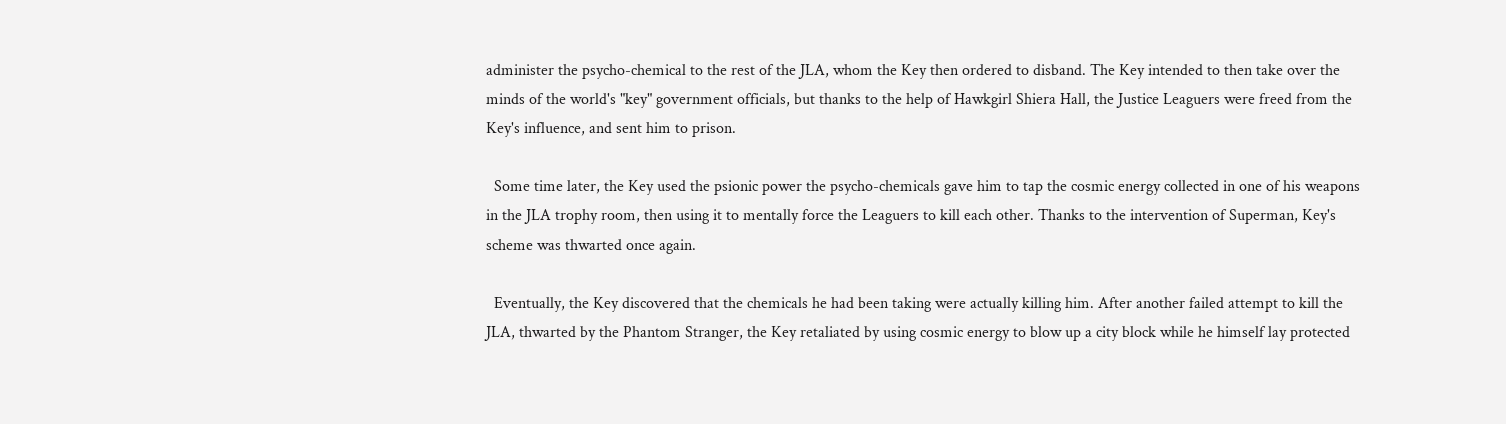administer the psycho-chemical to the rest of the JLA, whom the Key then ordered to disband. The Key intended to then take over the minds of the world's "key" government officials, but thanks to the help of Hawkgirl Shiera Hall, the Justice Leaguers were freed from the Key's influence, and sent him to prison.

  Some time later, the Key used the psionic power the psycho-chemicals gave him to tap the cosmic energy collected in one of his weapons in the JLA trophy room, then using it to mentally force the Leaguers to kill each other. Thanks to the intervention of Superman, Key's scheme was thwarted once again.

  Eventually, the Key discovered that the chemicals he had been taking were actually killing him. After another failed attempt to kill the JLA, thwarted by the Phantom Stranger, the Key retaliated by using cosmic energy to blow up a city block while he himself lay protected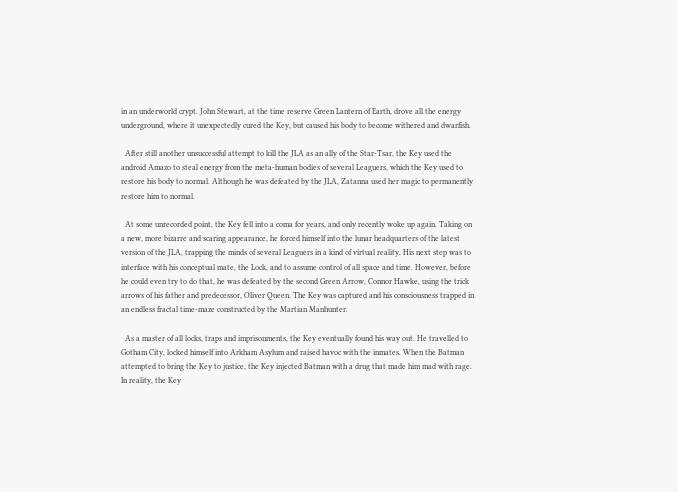in an underworld crypt. John Stewart, at the time reserve Green Lantern of Earth, drove all the energy underground, where it unexpectedly cured the Key, but caused his body to become withered and dwarfish.

  After still another unsuccessful attempt to kill the JLA as an ally of the Star-Tsar, the Key used the android Amazo to steal energy from the meta-human bodies of several Leaguers, which the Key used to restore his body to normal. Although he was defeated by the JLA, Zatanna used her magic to permanently restore him to normal.

  At some unrecorded point, the Key fell into a coma for years, and only recently woke up again. Taking on a new, more bizarre and scaring appearance, he forced himself into the lunar headquarters of the latest version of the JLA, trapping the minds of several Leaguers in a kind of virtual reality. His next step was to interface with his conceptual mate, the Lock, and to assume control of all space and time. However, before he could even try to do that, he was defeated by the second Green Arrow, Connor Hawke, using the trick arrows of his father and predecessor, Oliver Queen. The Key was captured and his consciousness trapped in an endless fractal time-maze constructed by the Martian Manhunter.

  As a master of all locks, traps and imprisonments, the Key eventually found his way out. He travelled to Gotham City, locked himself into Arkham Asylum and raised havoc with the inmates. When the Batman attempted to bring the Key to justice, the Key injected Batman with a drug that made him mad with rage. In reality, the Key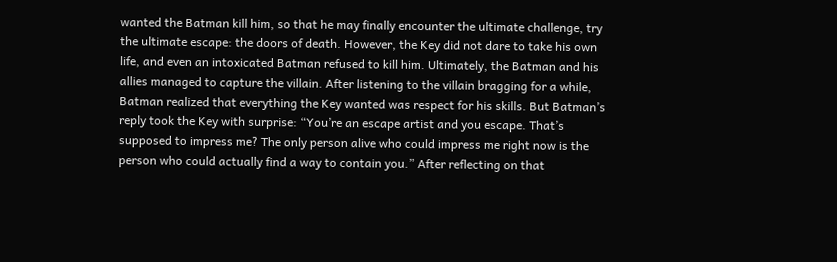wanted the Batman kill him, so that he may finally encounter the ultimate challenge, try the ultimate escape: the doors of death. However, the Key did not dare to take his own life, and even an intoxicated Batman refused to kill him. Ultimately, the Batman and his allies managed to capture the villain. After listening to the villain bragging for a while, Batman realized that everything the Key wanted was respect for his skills. But Batman’s reply took the Key with surprise: “You’re an escape artist and you escape. That’s supposed to impress me? The only person alive who could impress me right now is the person who could actually find a way to contain you.” After reflecting on that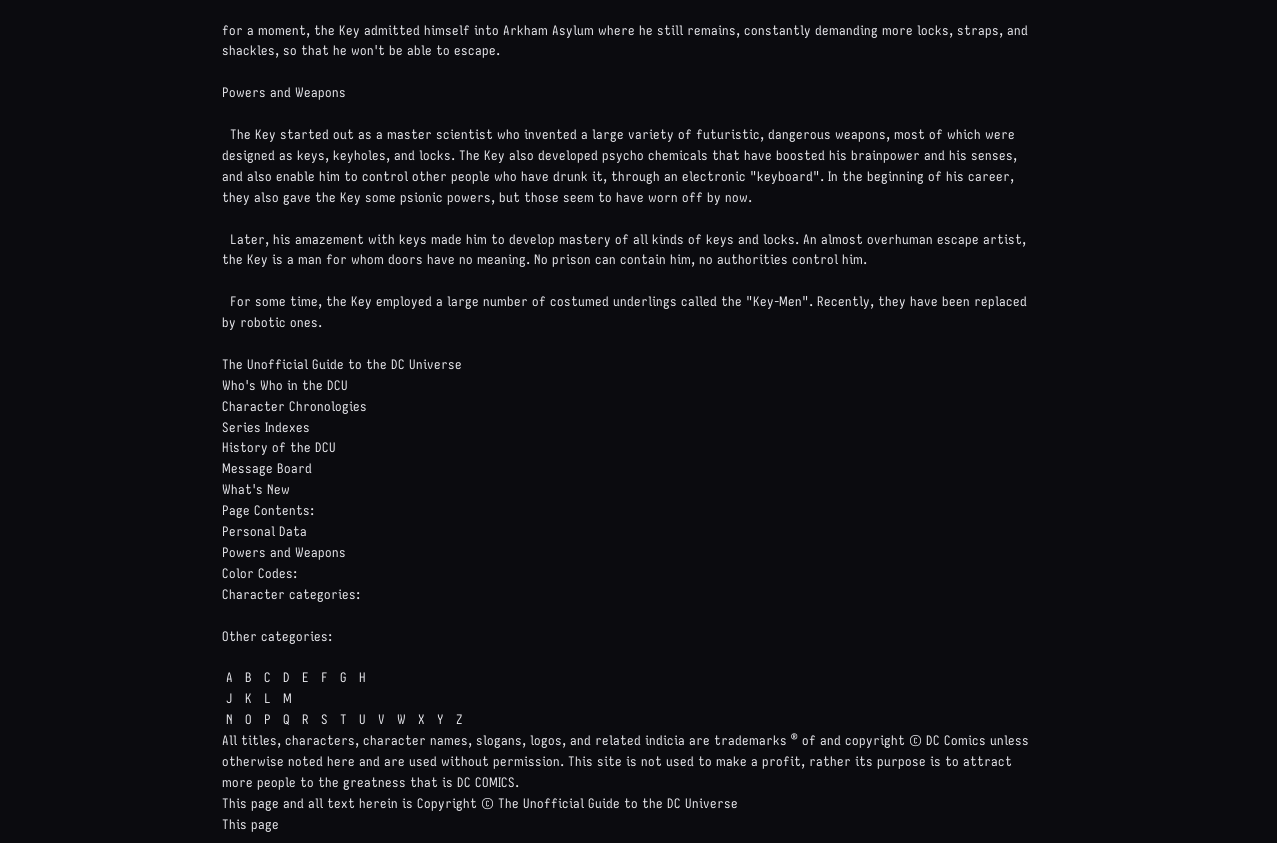for a moment, the Key admitted himself into Arkham Asylum where he still remains, constantly demanding more locks, straps, and shackles, so that he won't be able to escape.

Powers and Weapons

  The Key started out as a master scientist who invented a large variety of futuristic, dangerous weapons, most of which were designed as keys, keyholes, and locks. The Key also developed psycho chemicals that have boosted his brainpower and his senses, and also enable him to control other people who have drunk it, through an electronic "keyboard". In the beginning of his career, they also gave the Key some psionic powers, but those seem to have worn off by now.

  Later, his amazement with keys made him to develop mastery of all kinds of keys and locks. An almost overhuman escape artist, the Key is a man for whom doors have no meaning. No prison can contain him, no authorities control him.

  For some time, the Key employed a large number of costumed underlings called the "Key-Men". Recently, they have been replaced by robotic ones.

The Unofficial Guide to the DC Universe
Who's Who in the DCU
Character Chronologies
Series Indexes
History of the DCU
Message Board
What's New
Page Contents:
Personal Data
Powers and Weapons
Color Codes:
Character categories:

Other categories:

 A   B   C   D   E   F   G   H
 J   K   L   M
 N   O   P   Q   R   S   T   U   V   W   X   Y   Z
All titles, characters, character names, slogans, logos, and related indicia are trademarks ® of and copyright © DC Comics unless otherwise noted here and are used without permission. This site is not used to make a profit, rather its purpose is to attract more people to the greatness that is DC COMICS.
This page and all text herein is Copyright © The Unofficial Guide to the DC Universe
This page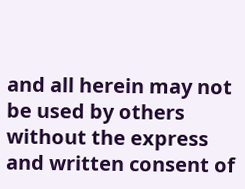and all herein may not be used by others without the express and written consent of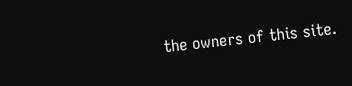the owners of this site.